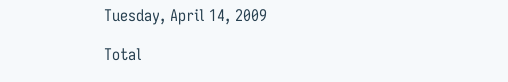Tuesday, April 14, 2009

Total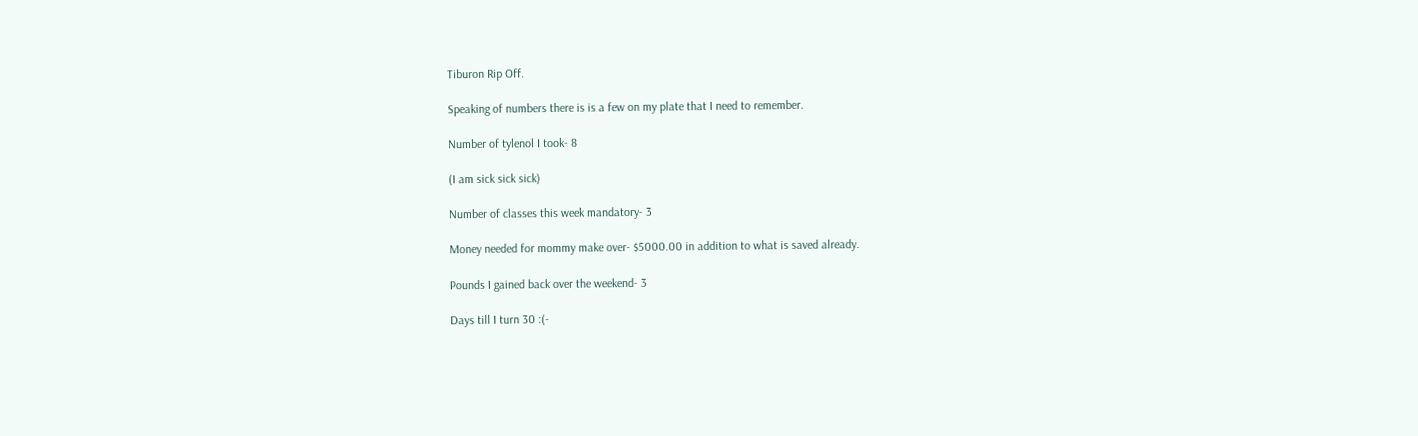Tiburon Rip Off.

Speaking of numbers there is is a few on my plate that I need to remember.

Number of tylenol I took- 8

(I am sick sick sick)

Number of classes this week mandatory- 3

Money needed for mommy make over- $5000.00 in addition to what is saved already.

Pounds I gained back over the weekend- 3

Days till I turn 30 :(-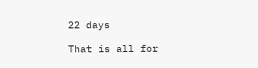22 days

That is all for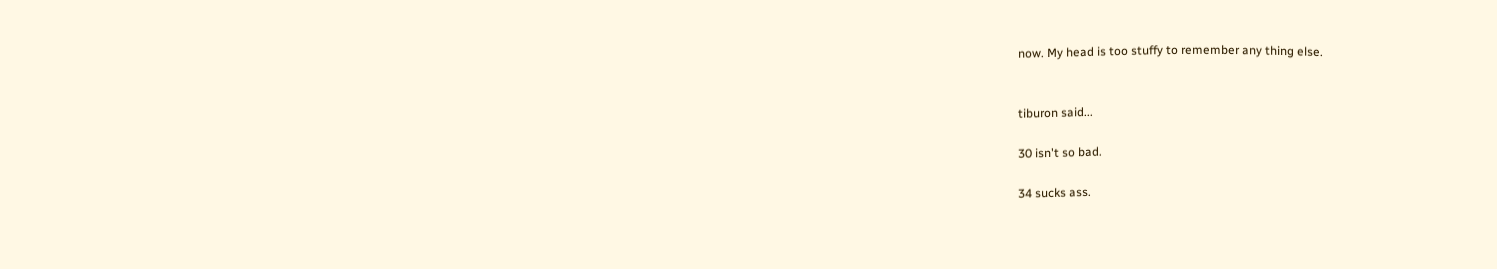now. My head is too stuffy to remember any thing else.


tiburon said...

30 isn't so bad.

34 sucks ass.